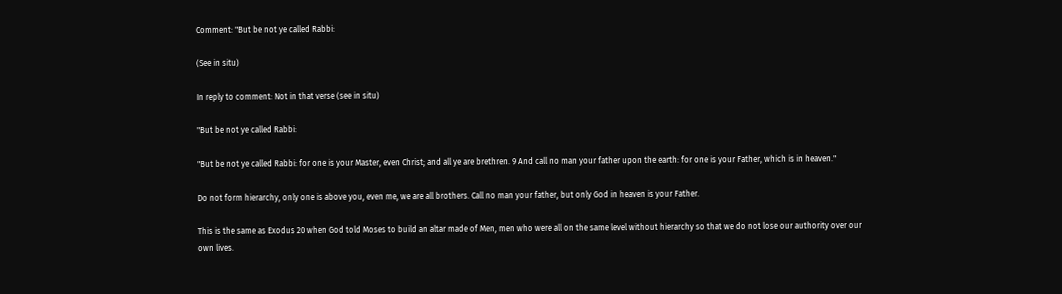Comment: "But be not ye called Rabbi:

(See in situ)

In reply to comment: Not in that verse (see in situ)

"But be not ye called Rabbi:

"But be not ye called Rabbi: for one is your Master, even Christ; and all ye are brethren. 9 And call no man your father upon the earth: for one is your Father, which is in heaven."

Do not form hierarchy, only one is above you, even me, we are all brothers. Call no man your father, but only God in heaven is your Father.

This is the same as Exodus 20 when God told Moses to build an altar made of Men, men who were all on the same level without hierarchy so that we do not lose our authority over our own lives.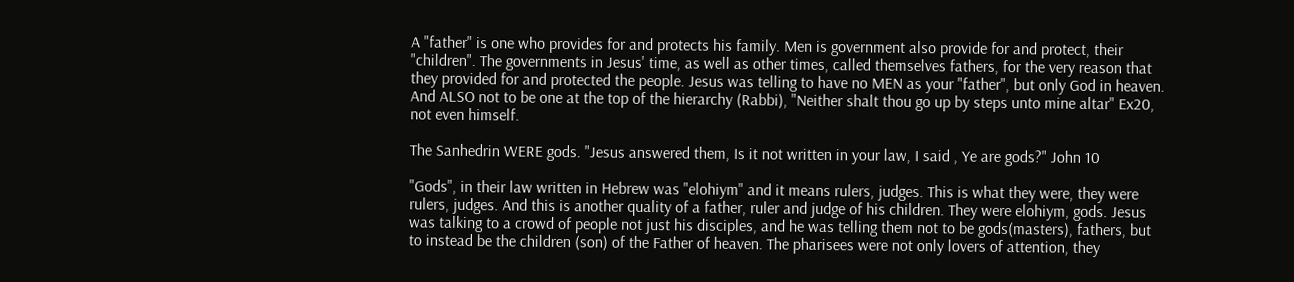A "father" is one who provides for and protects his family. Men is government also provide for and protect, their "children". The governments in Jesus' time, as well as other times, called themselves fathers, for the very reason that they provided for and protected the people. Jesus was telling to have no MEN as your "father", but only God in heaven. And ALSO not to be one at the top of the hierarchy (Rabbi), "Neither shalt thou go up by steps unto mine altar" Ex20, not even himself.

The Sanhedrin WERE gods. "Jesus answered them, Is it not written in your law, I said , Ye are gods?" John 10

"Gods", in their law written in Hebrew was "elohiym" and it means rulers, judges. This is what they were, they were rulers, judges. And this is another quality of a father, ruler and judge of his children. They were elohiym, gods. Jesus was talking to a crowd of people not just his disciples, and he was telling them not to be gods(masters), fathers, but to instead be the children (son) of the Father of heaven. The pharisees were not only lovers of attention, they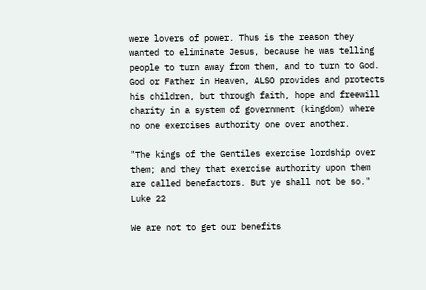were lovers of power. Thus is the reason they wanted to eliminate Jesus, because he was telling people to turn away from them, and to turn to God. God or Father in Heaven, ALSO provides and protects his children, but through faith, hope and freewill charity in a system of government (kingdom) where no one exercises authority one over another.

"The kings of the Gentiles exercise lordship over them; and they that exercise authority upon them are called benefactors. But ye shall not be so." Luke 22

We are not to get our benefits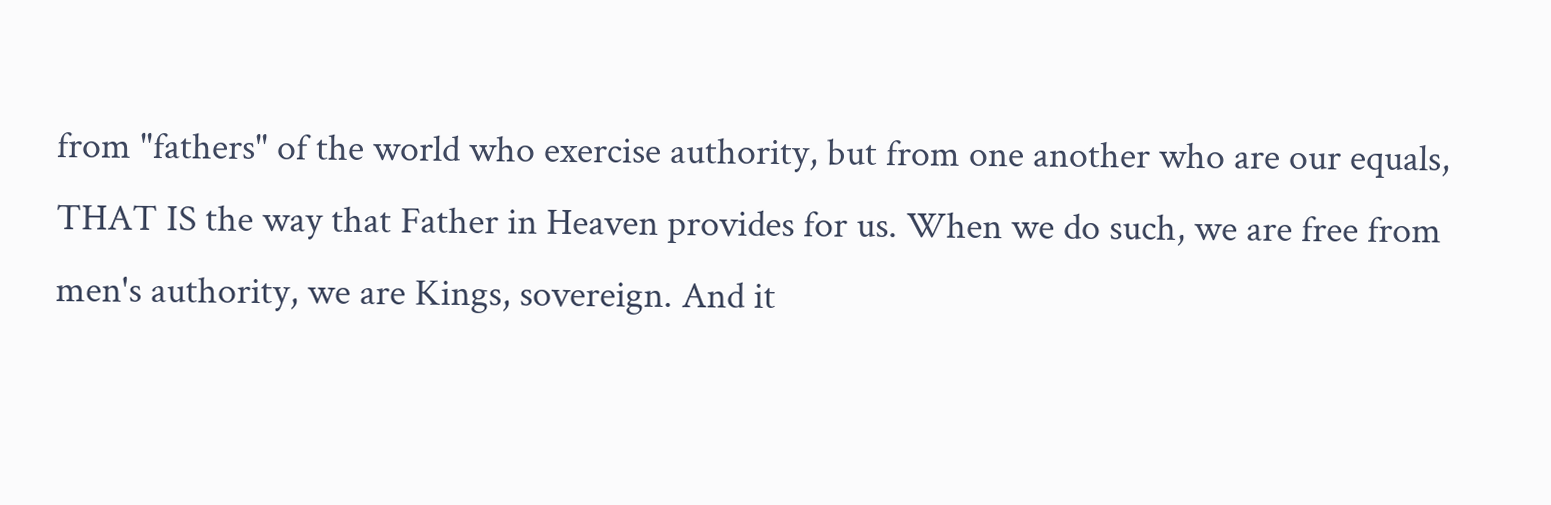from "fathers" of the world who exercise authority, but from one another who are our equals, THAT IS the way that Father in Heaven provides for us. When we do such, we are free from men's authority, we are Kings, sovereign. And it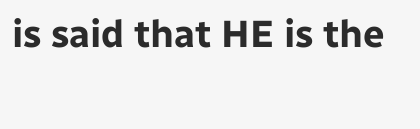is said that HE is the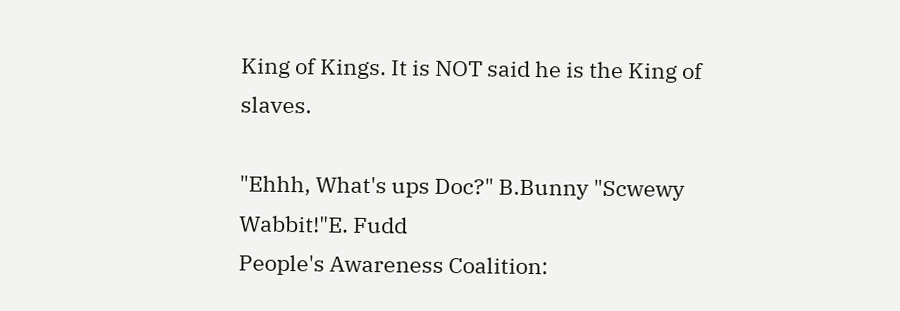King of Kings. It is NOT said he is the King of slaves.

"Ehhh, What's ups Doc?" B.Bunny "Scwewy Wabbit!"E. Fudd
People's Awareness Coalition: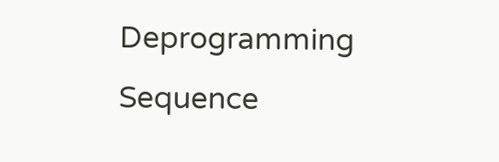Deprogramming Sequence